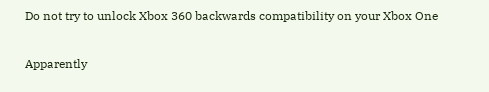Do not try to unlock Xbox 360 backwards compatibility on your Xbox One

Apparently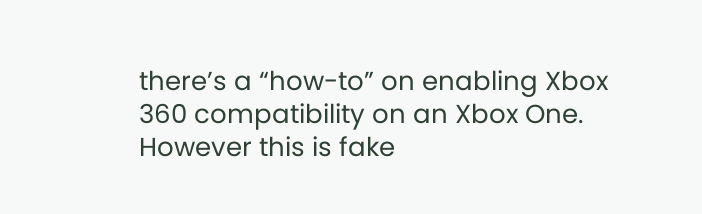there’s a “how-to” on enabling Xbox 360 compatibility on an Xbox One. However this is fake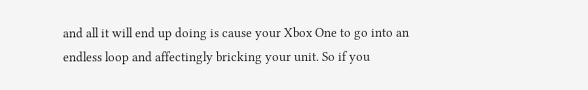and all it will end up doing is cause your Xbox One to go into an endless loop and affectingly bricking your unit. So if you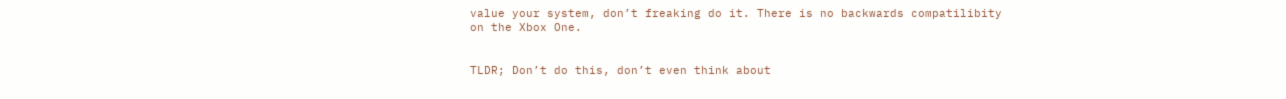value your system, don’t freaking do it. There is no backwards compatilibity on the Xbox One.


TLDR; Don’t do this, don’t even think about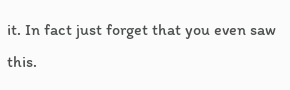it. In fact just forget that you even saw this.